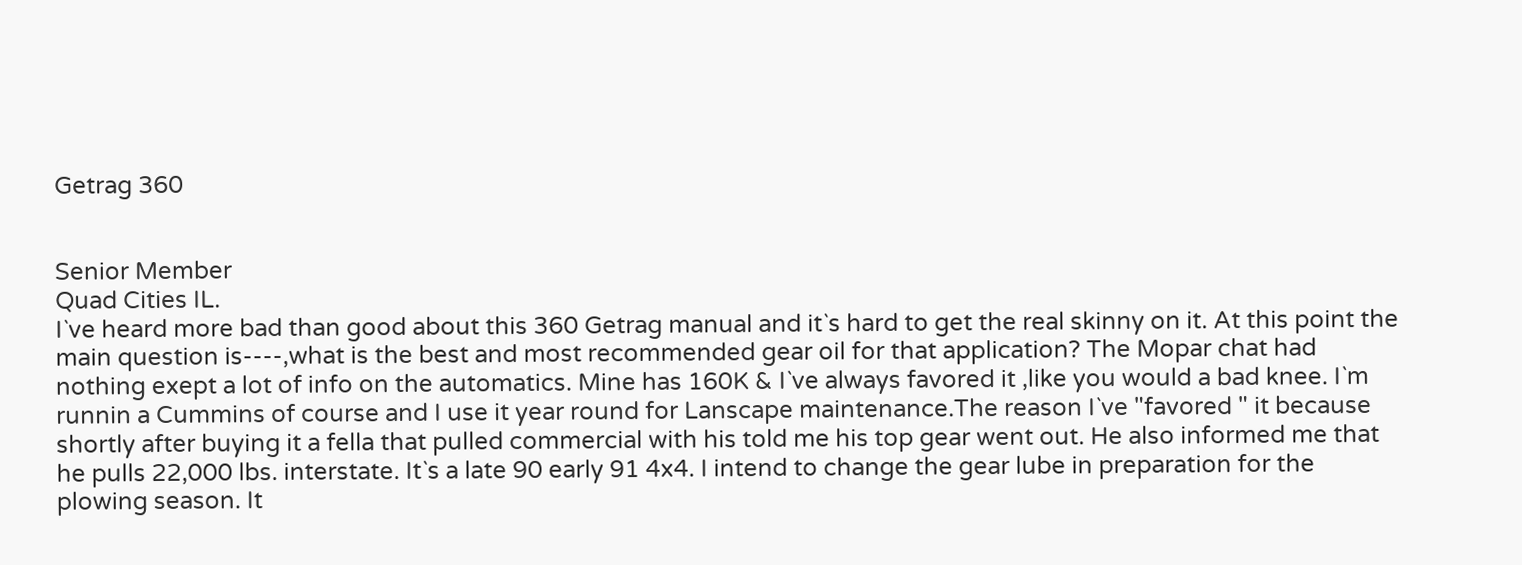Getrag 360


Senior Member
Quad Cities IL.
I`ve heard more bad than good about this 360 Getrag manual and it`s hard to get the real skinny on it. At this point the main question is----,what is the best and most recommended gear oil for that application? The Mopar chat had nothing exept a lot of info on the automatics. Mine has 160K & I`ve always favored it ,like you would a bad knee. I`m runnin a Cummins of course and I use it year round for Lanscape maintenance.The reason I`ve "favored " it because shortly after buying it a fella that pulled commercial with his told me his top gear went out. He also informed me that he pulls 22,000 lbs. interstate. It`s a late 90 early 91 4x4. I intend to change the gear lube in preparation for the plowing season. It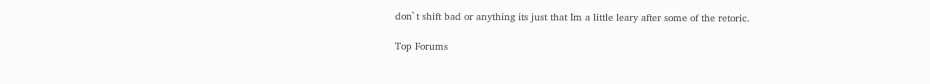don`t shift bad or anything its just that Im a little leary after some of the retoric.

Top Forums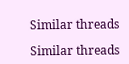Similar threads

Similar threads